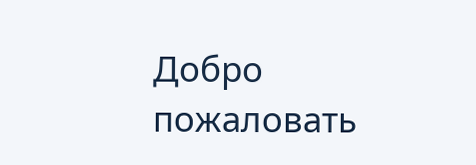Добро пожаловать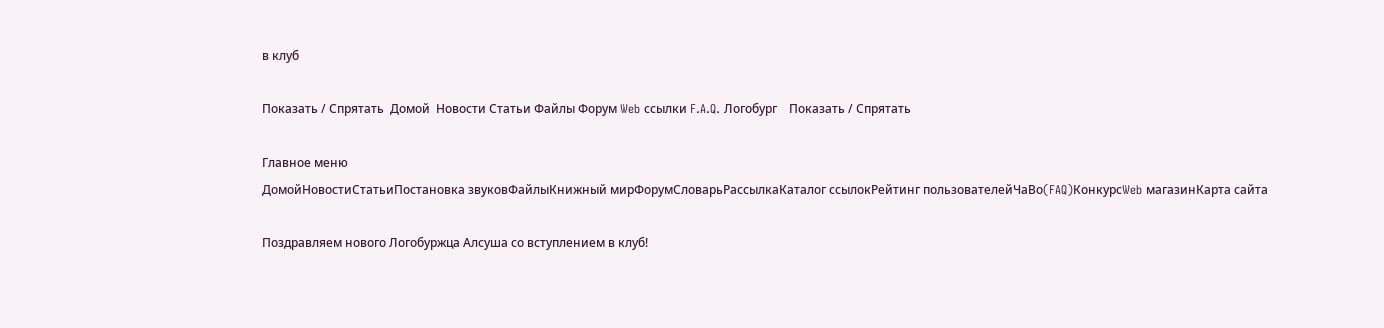в клуб

Показать / Спрятать  Домой  Новости Статьи Файлы Форум Web ссылки F.A.Q. Логобург    Показать / Спрятать

Главное меню
ДомойНовостиСтатьиПостановка звуковФайлыКнижный мирФорумСловарьРассылкаКаталог ссылокРейтинг пользователейЧаВо(FAQ)КонкурсWeb магазинКарта сайта

Поздравляем нового Логобуржца Алсуша со вступлением в клуб!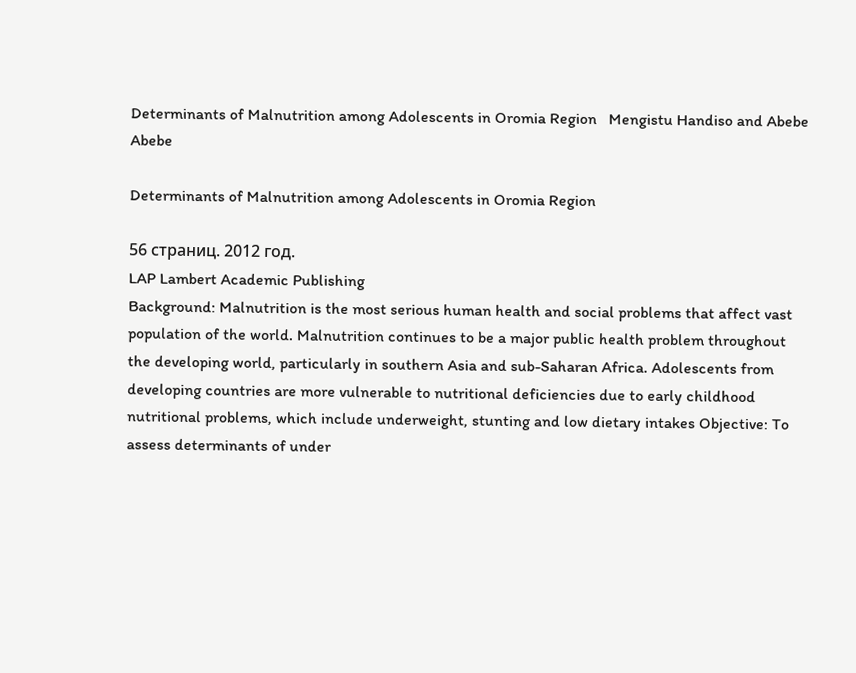Determinants of Malnutrition among Adolescents in Oromia Region   Mengistu Handiso and Abebe Abebe

Determinants of Malnutrition among Adolescents in Oromia Region

56 страниц. 2012 год.
LAP Lambert Academic Publishing
Background: Malnutrition is the most serious human health and social problems that affect vast population of the world. Malnutrition continues to be a major public health problem throughout the developing world, particularly in southern Asia and sub-Saharan Africa. Adolescents from developing countries are more vulnerable to nutritional deficiencies due to early childhood nutritional problems, which include underweight, stunting and low dietary intakes Objective: To assess determinants of under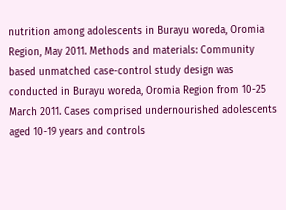nutrition among adolescents in Burayu woreda, Oromia Region, May 2011. Methods and materials: Community based unmatched case-control study design was conducted in Burayu woreda, Oromia Region from 10-25 March 2011. Cases comprised undernourished adolescents aged 10-19 years and controls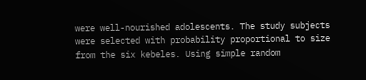were well-nourished adolescents. The study subjects were selected with probability proportional to size from the six kebeles. Using simple random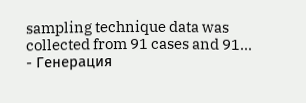sampling technique data was collected from 91 cases and 91...
- Генерация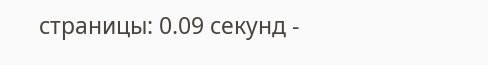страницы: 0.09 секунд -